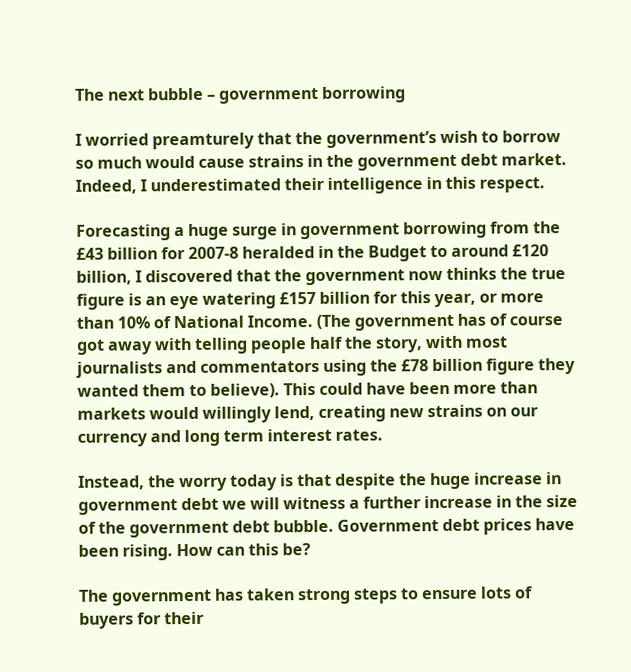The next bubble – government borrowing

I worried preamturely that the government’s wish to borrow so much would cause strains in the government debt market. Indeed, I underestimated their intelligence in this respect.

Forecasting a huge surge in government borrowing from the £43 billion for 2007-8 heralded in the Budget to around £120 billion, I discovered that the government now thinks the true figure is an eye watering £157 billion for this year, or more than 10% of National Income. (The government has of course got away with telling people half the story, with most journalists and commentators using the £78 billion figure they wanted them to believe). This could have been more than markets would willingly lend, creating new strains on our currency and long term interest rates.

Instead, the worry today is that despite the huge increase in government debt we will witness a further increase in the size of the government debt bubble. Government debt prices have been rising. How can this be?

The government has taken strong steps to ensure lots of buyers for their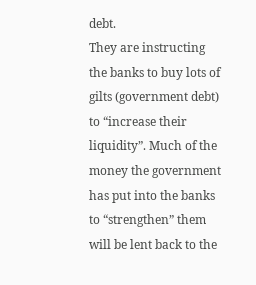debt.
They are instructing the banks to buy lots of gilts (government debt) to “increase their liquidity”. Much of the money the government has put into the banks to “strengthen” them will be lent back to the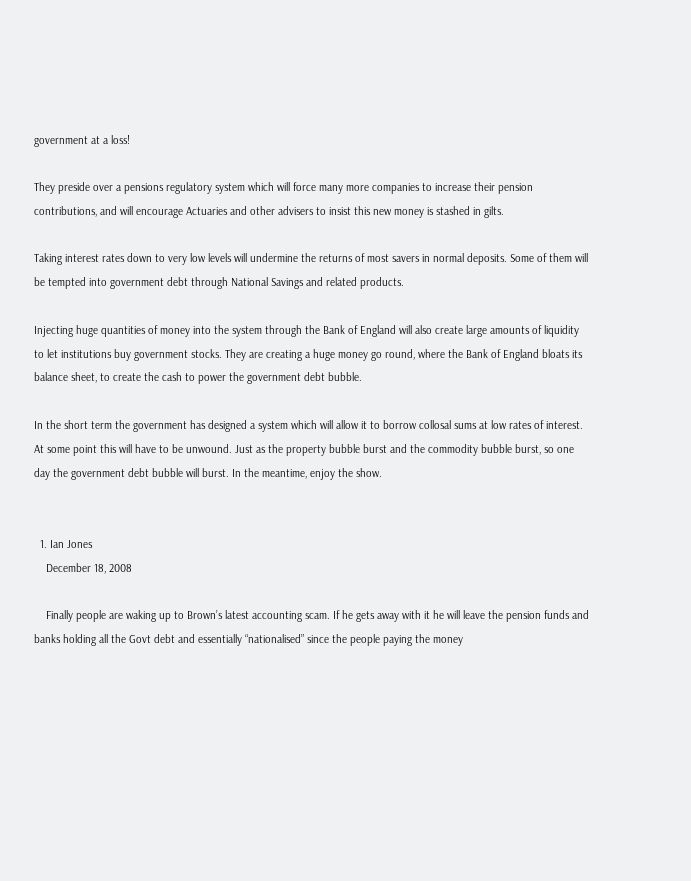government at a loss!

They preside over a pensions regulatory system which will force many more companies to increase their pension contributions, and will encourage Actuaries and other advisers to insist this new money is stashed in gilts.

Taking interest rates down to very low levels will undermine the returns of most savers in normal deposits. Some of them will be tempted into government debt through National Savings and related products.

Injecting huge quantities of money into the system through the Bank of England will also create large amounts of liquidity to let institutions buy government stocks. They are creating a huge money go round, where the Bank of England bloats its balance sheet, to create the cash to power the government debt bubble.

In the short term the government has designed a system which will allow it to borrow collosal sums at low rates of interest. At some point this will have to be unwound. Just as the property bubble burst and the commodity bubble burst, so one day the government debt bubble will burst. In the meantime, enjoy the show.


  1. Ian Jones
    December 18, 2008

    Finally people are waking up to Brown’s latest accounting scam. If he gets away with it he will leave the pension funds and banks holding all the Govt debt and essentially “nationalised” since the people paying the money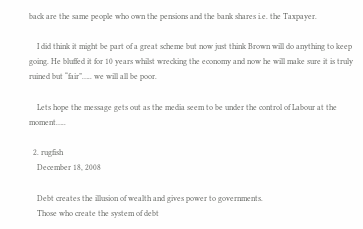back are the same people who own the pensions and the bank shares i.e. the Taxpayer.

    I did think it might be part of a great scheme but now just think Brown will do anything to keep going. He bluffed it for 10 years whilst wrecking the economy and now he will make sure it is truly ruined but “fair”….. we will all be poor.

    Lets hope the message gets out as the media seem to be under the control of Labour at the moment…..

  2. rugfish
    December 18, 2008

    Debt creates the illusion of wealth and gives power to governments.
    Those who create the system of debt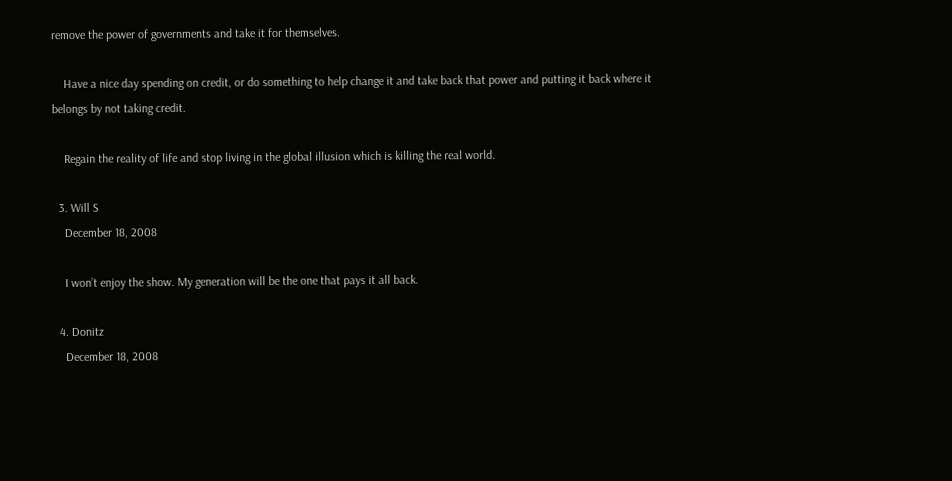remove the power of governments and take it for themselves.

    Have a nice day spending on credit, or do something to help change it and take back that power and putting it back where it belongs by not taking credit.

    Regain the reality of life and stop living in the global illusion which is killing the real world.

  3. Will S
    December 18, 2008

    I won’t enjoy the show. My generation will be the one that pays it all back.

  4. Donitz
    December 18, 2008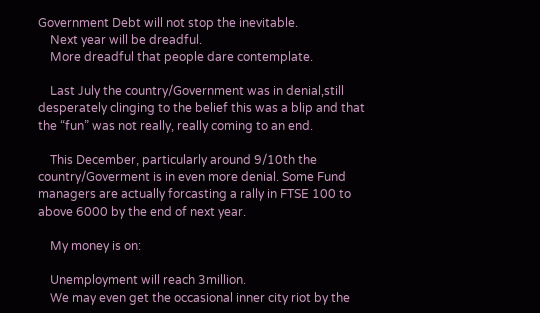Government Debt will not stop the inevitable.
    Next year will be dreadful.
    More dreadful that people dare contemplate.

    Last July the country/Government was in denial,still desperately clinging to the belief this was a blip and that the “fun” was not really, really coming to an end.

    This December, particularly around 9/10th the country/Goverment is in even more denial. Some Fund managers are actually forcasting a rally in FTSE 100 to above 6000 by the end of next year.

    My money is on:

    Unemployment will reach 3million.
    We may even get the occasional inner city riot by the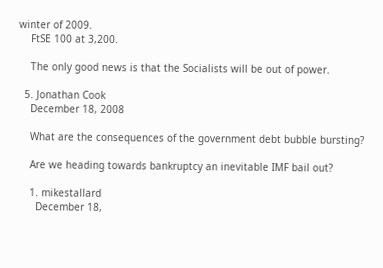winter of 2009.
    FtSE 100 at 3,200.

    The only good news is that the Socialists will be out of power.

  5. Jonathan Cook
    December 18, 2008

    What are the consequences of the government debt bubble bursting?

    Are we heading towards bankruptcy an inevitable IMF bail out?

    1. mikestallard
      December 18,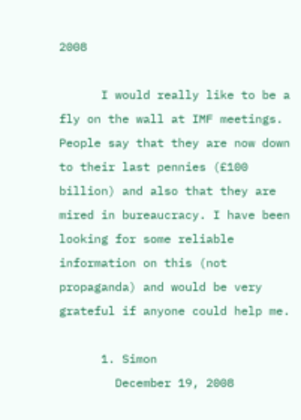2008

      I would really like to be a fly on the wall at IMF meetings. People say that they are now down to their last pennies (£100 billion) and also that they are mired in bureaucracy. I have been looking for some reliable information on this (not propaganda) and would be very grateful if anyone could help me.

      1. Simon
        December 19, 2008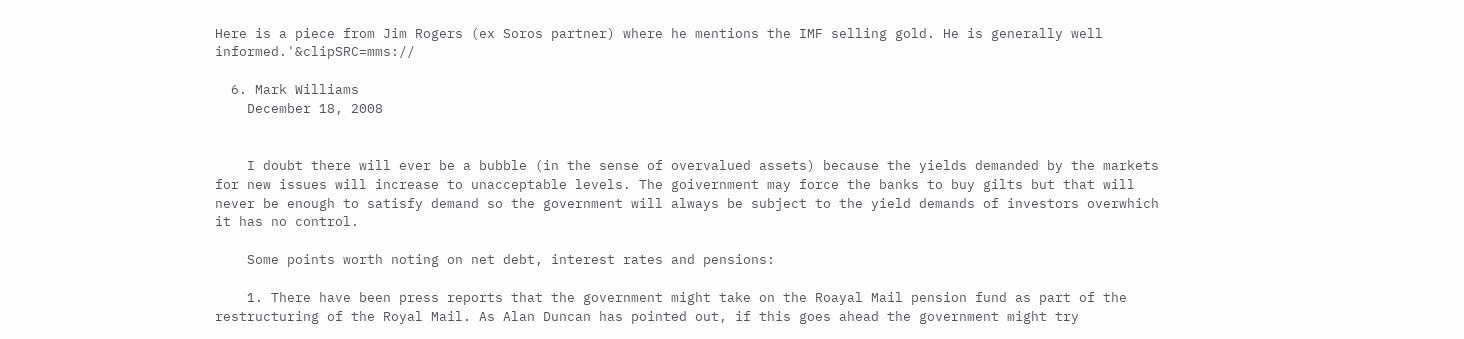Here is a piece from Jim Rogers (ex Soros partner) where he mentions the IMF selling gold. He is generally well informed.'&clipSRC=mms://

  6. Mark Williams
    December 18, 2008


    I doubt there will ever be a bubble (in the sense of overvalued assets) because the yields demanded by the markets for new issues will increase to unacceptable levels. The goivernment may force the banks to buy gilts but that will never be enough to satisfy demand so the government will always be subject to the yield demands of investors overwhich it has no control.

    Some points worth noting on net debt, interest rates and pensions:

    1. There have been press reports that the government might take on the Roayal Mail pension fund as part of the restructuring of the Royal Mail. As Alan Duncan has pointed out, if this goes ahead the government might try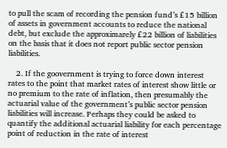to pull the scam of recording the pension fund’s £15 billion of assets in government accounts to reduce the national debt, but exclude the approximarely £22 billion of liabilities on the basis that it does not report public sector pension liabilities.

    2. If the goovernment is trying to force down interest rates to the point that market rates of interest show little or no premium to the rate of inflation, then presumably the actuarial value of the government’s public sector pension liabilities will increase. Perhaps they could be asked to quantify the additional actuarial liability for each percentage point of reduction in the rate of interest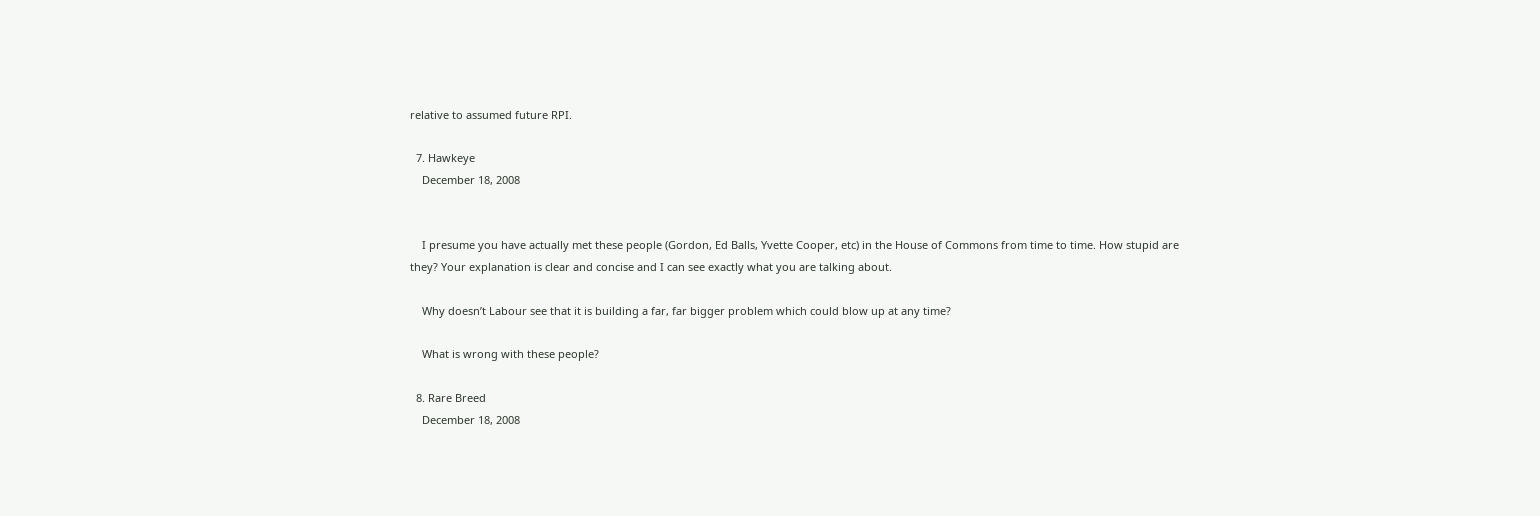relative to assumed future RPI.

  7. Hawkeye
    December 18, 2008


    I presume you have actually met these people (Gordon, Ed Balls, Yvette Cooper, etc) in the House of Commons from time to time. How stupid are they? Your explanation is clear and concise and I can see exactly what you are talking about.

    Why doesn’t Labour see that it is building a far, far bigger problem which could blow up at any time?

    What is wrong with these people?

  8. Rare Breed
    December 18, 2008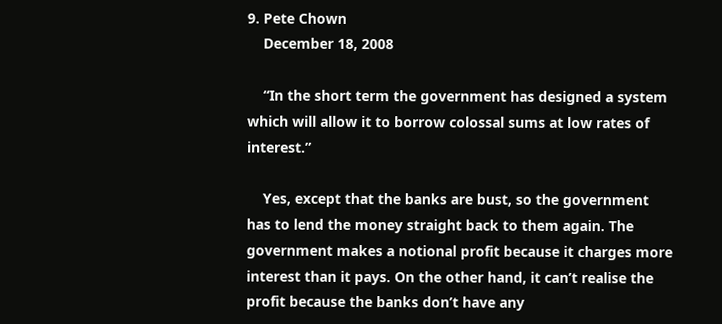9. Pete Chown
    December 18, 2008

    “In the short term the government has designed a system which will allow it to borrow colossal sums at low rates of interest.”

    Yes, except that the banks are bust, so the government has to lend the money straight back to them again. The government makes a notional profit because it charges more interest than it pays. On the other hand, it can’t realise the profit because the banks don’t have any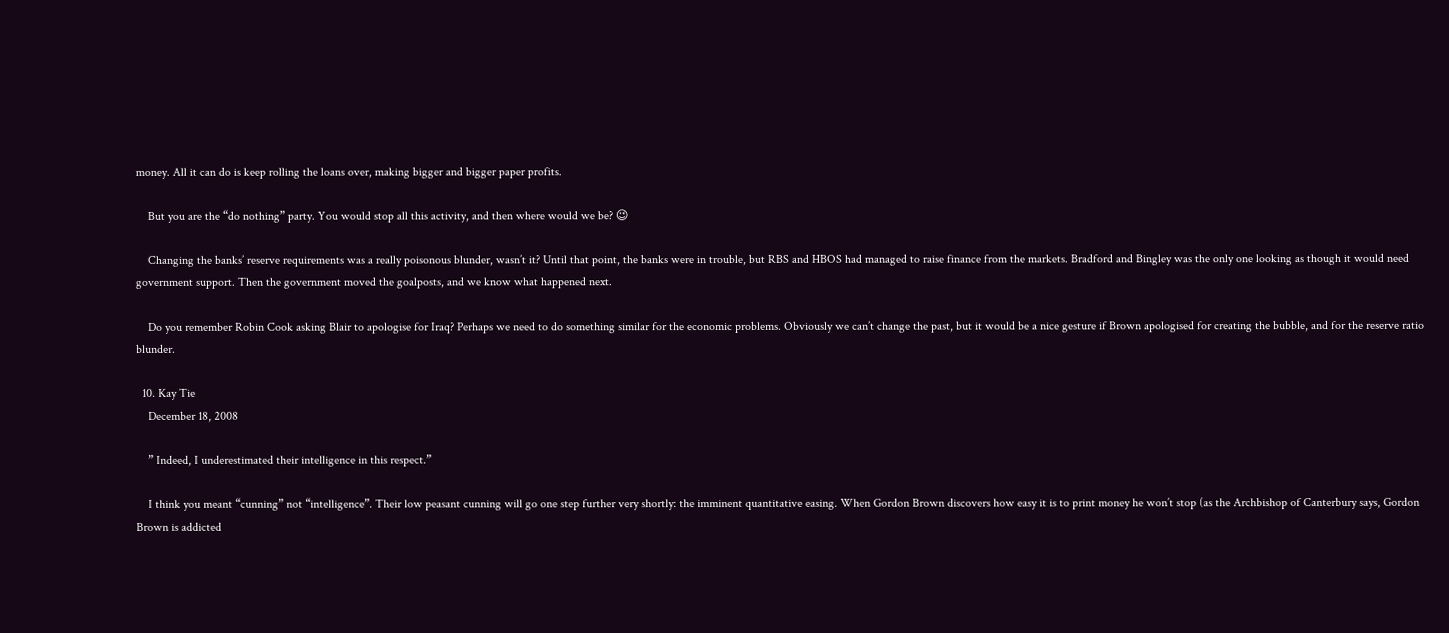money. All it can do is keep rolling the loans over, making bigger and bigger paper profits.

    But you are the “do nothing” party. You would stop all this activity, and then where would we be? 😉

    Changing the banks’ reserve requirements was a really poisonous blunder, wasn’t it? Until that point, the banks were in trouble, but RBS and HBOS had managed to raise finance from the markets. Bradford and Bingley was the only one looking as though it would need government support. Then the government moved the goalposts, and we know what happened next.

    Do you remember Robin Cook asking Blair to apologise for Iraq? Perhaps we need to do something similar for the economic problems. Obviously we can’t change the past, but it would be a nice gesture if Brown apologised for creating the bubble, and for the reserve ratio blunder.

  10. Kay Tie
    December 18, 2008

    ” Indeed, I underestimated their intelligence in this respect.”

    I think you meant “cunning” not “intelligence”. Their low peasant cunning will go one step further very shortly: the imminent quantitative easing. When Gordon Brown discovers how easy it is to print money he won’t stop (as the Archbishop of Canterbury says, Gordon Brown is addicted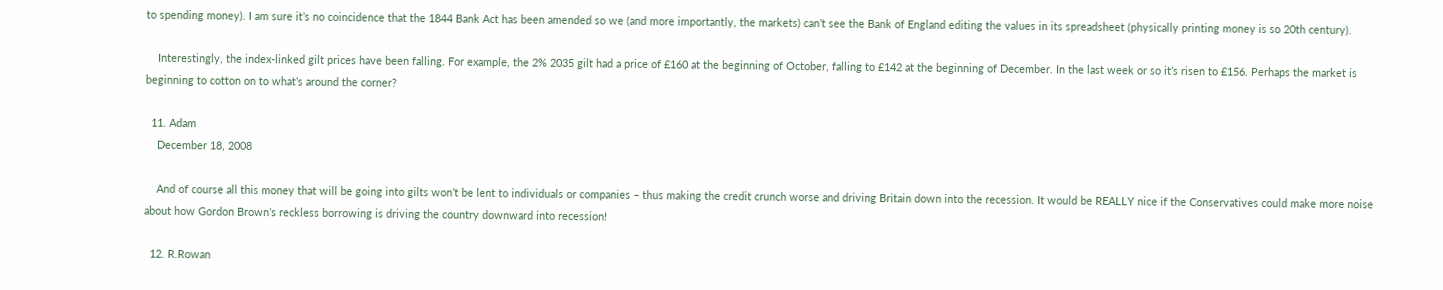to spending money). I am sure it’s no coincidence that the 1844 Bank Act has been amended so we (and more importantly, the markets) can’t see the Bank of England editing the values in its spreadsheet (physically printing money is so 20th century).

    Interestingly, the index-linked gilt prices have been falling. For example, the 2% 2035 gilt had a price of £160 at the beginning of October, falling to £142 at the beginning of December. In the last week or so it’s risen to £156. Perhaps the market is beginning to cotton on to what’s around the corner?

  11. Adam
    December 18, 2008

    And of course all this money that will be going into gilts won’t be lent to individuals or companies – thus making the credit crunch worse and driving Britain down into the recession. It would be REALLY nice if the Conservatives could make more noise about how Gordon Brown’s reckless borrowing is driving the country downward into recession!

  12. R.Rowan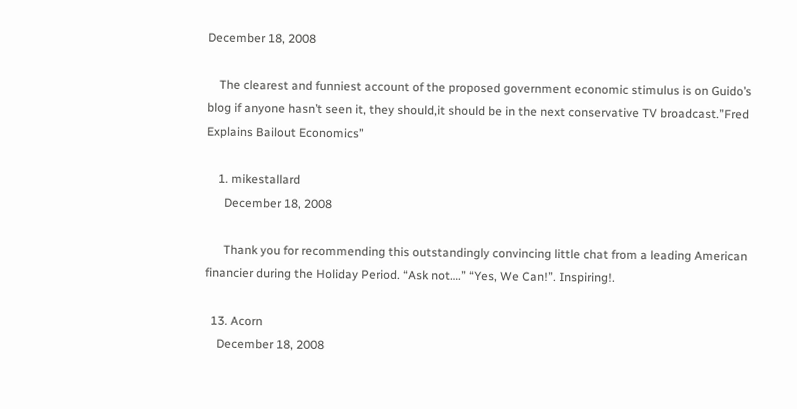December 18, 2008

    The clearest and funniest account of the proposed government economic stimulus is on Guido’s blog if anyone hasn’t seen it, they should,it should be in the next conservative TV broadcast.”Fred Explains Bailout Economics”

    1. mikestallard
      December 18, 2008

      Thank you for recommending this outstandingly convincing little chat from a leading American financier during the Holiday Period. “Ask not….” “Yes, We Can!”. Inspiring!.

  13. Acorn
    December 18, 2008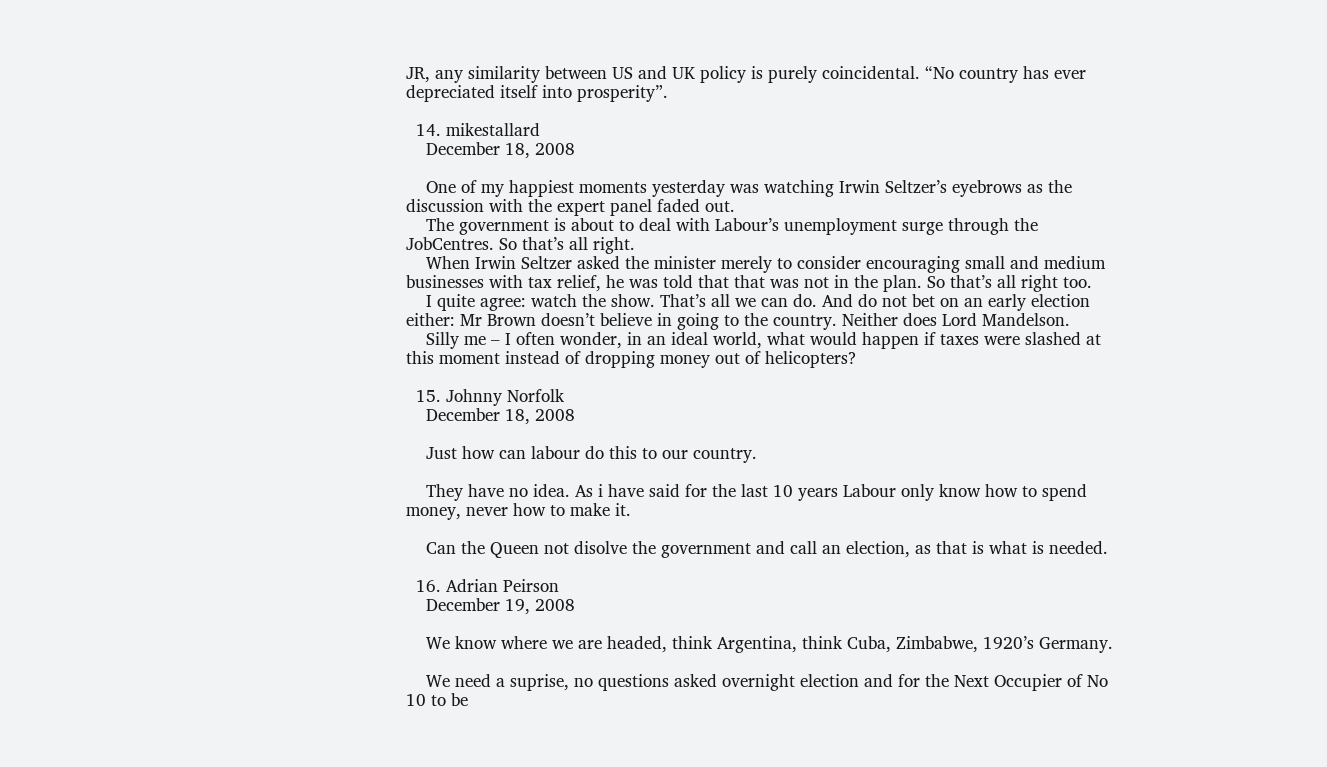JR, any similarity between US and UK policy is purely coincidental. “No country has ever depreciated itself into prosperity”.

  14. mikestallard
    December 18, 2008

    One of my happiest moments yesterday was watching Irwin Seltzer’s eyebrows as the discussion with the expert panel faded out.
    The government is about to deal with Labour’s unemployment surge through the JobCentres. So that’s all right.
    When Irwin Seltzer asked the minister merely to consider encouraging small and medium businesses with tax relief, he was told that that was not in the plan. So that’s all right too.
    I quite agree: watch the show. That’s all we can do. And do not bet on an early election either: Mr Brown doesn’t believe in going to the country. Neither does Lord Mandelson.
    Silly me – I often wonder, in an ideal world, what would happen if taxes were slashed at this moment instead of dropping money out of helicopters?

  15. Johnny Norfolk
    December 18, 2008

    Just how can labour do this to our country.

    They have no idea. As i have said for the last 10 years Labour only know how to spend money, never how to make it.

    Can the Queen not disolve the government and call an election, as that is what is needed.

  16. Adrian Peirson
    December 19, 2008

    We know where we are headed, think Argentina, think Cuba, Zimbabwe, 1920’s Germany.

    We need a suprise, no questions asked overnight election and for the Next Occupier of No 10 to be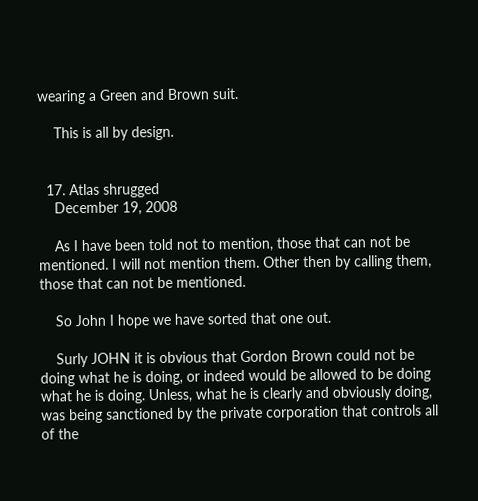wearing a Green and Brown suit.

    This is all by design.


  17. Atlas shrugged
    December 19, 2008

    As I have been told not to mention, those that can not be mentioned. I will not mention them. Other then by calling them, those that can not be mentioned.

    So John I hope we have sorted that one out.

    Surly JOHN it is obvious that Gordon Brown could not be doing what he is doing, or indeed would be allowed to be doing what he is doing. Unless, what he is clearly and obviously doing, was being sanctioned by the private corporation that controls all of the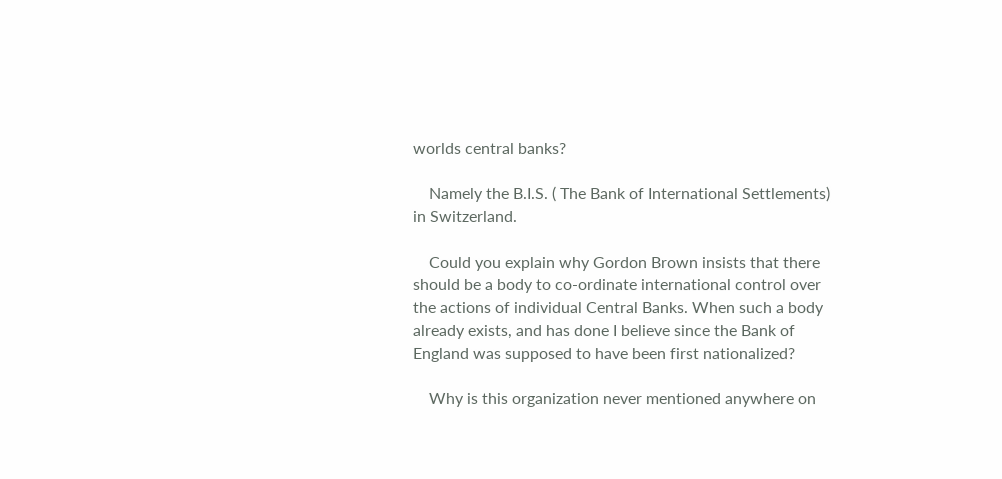worlds central banks?

    Namely the B.I.S. ( The Bank of International Settlements) in Switzerland.

    Could you explain why Gordon Brown insists that there should be a body to co-ordinate international control over the actions of individual Central Banks. When such a body already exists, and has done I believe since the Bank of England was supposed to have been first nationalized?

    Why is this organization never mentioned anywhere on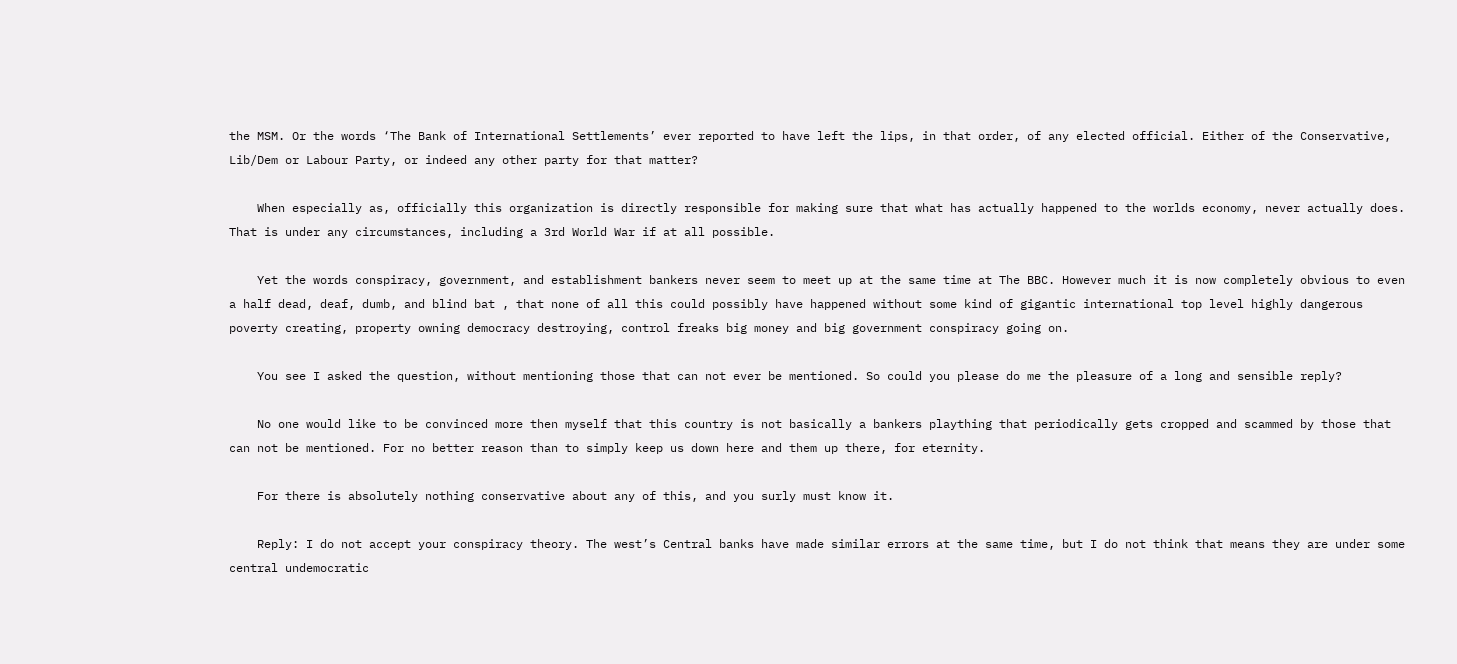the MSM. Or the words ‘The Bank of International Settlements’ ever reported to have left the lips, in that order, of any elected official. Either of the Conservative, Lib/Dem or Labour Party, or indeed any other party for that matter?

    When especially as, officially this organization is directly responsible for making sure that what has actually happened to the worlds economy, never actually does. That is under any circumstances, including a 3rd World War if at all possible.

    Yet the words conspiracy, government, and establishment bankers never seem to meet up at the same time at The BBC. However much it is now completely obvious to even a half dead, deaf, dumb, and blind bat , that none of all this could possibly have happened without some kind of gigantic international top level highly dangerous poverty creating, property owning democracy destroying, control freaks big money and big government conspiracy going on.

    You see I asked the question, without mentioning those that can not ever be mentioned. So could you please do me the pleasure of a long and sensible reply?

    No one would like to be convinced more then myself that this country is not basically a bankers plaything that periodically gets cropped and scammed by those that can not be mentioned. For no better reason than to simply keep us down here and them up there, for eternity.

    For there is absolutely nothing conservative about any of this, and you surly must know it.

    Reply: I do not accept your conspiracy theory. The west’s Central banks have made similar errors at the same time, but I do not think that means they are under some central undemocratic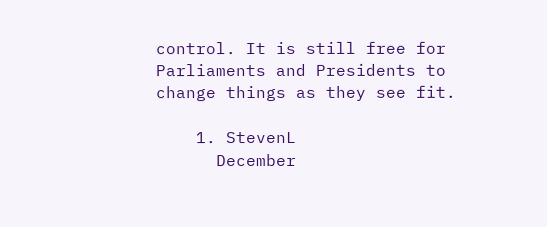control. It is still free for Parliaments and Presidents to change things as they see fit.

    1. StevenL
      December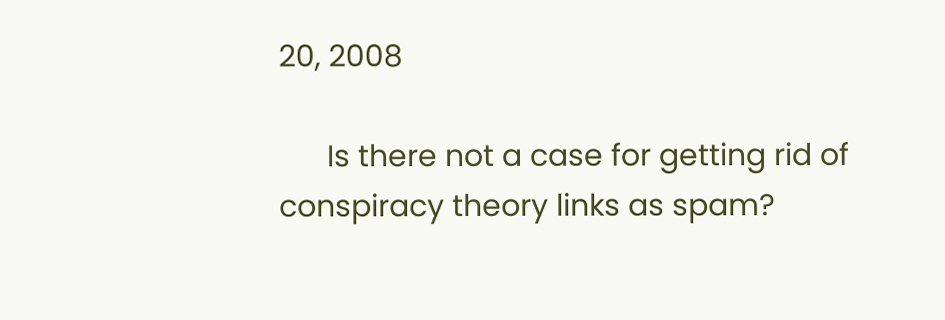20, 2008

      Is there not a case for getting rid of conspiracy theory links as spam?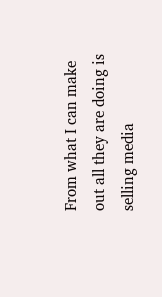From what I can make out all they are doing is selling media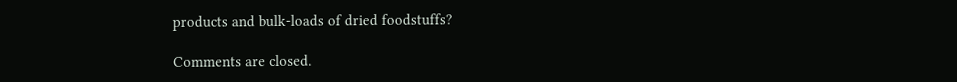products and bulk-loads of dried foodstuffs?

Comments are closed.